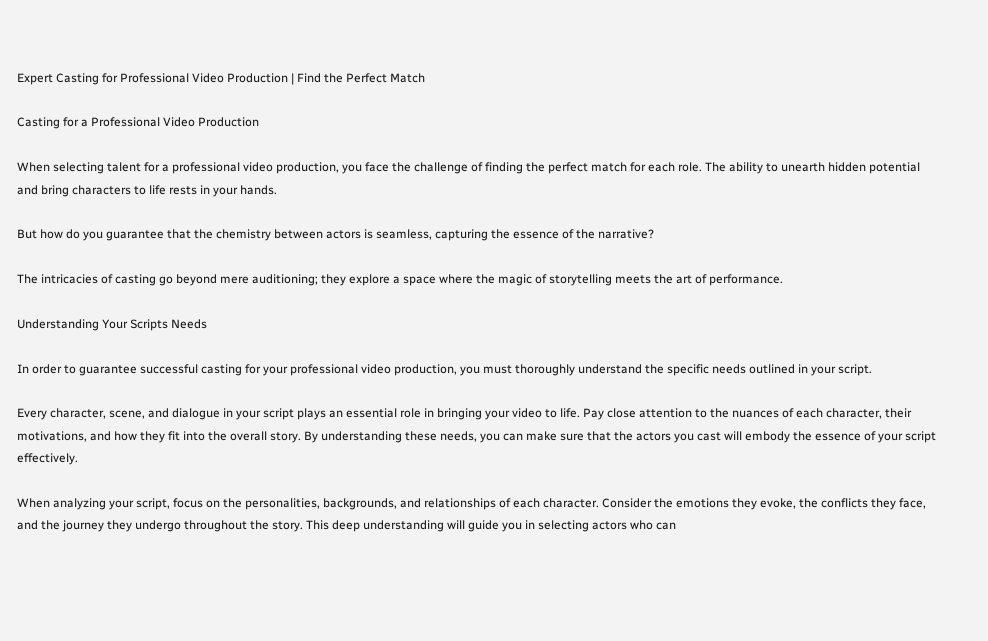Expert Casting for Professional Video Production | Find the Perfect Match

Casting for a Professional Video Production

When selecting talent for a professional video production, you face the challenge of finding the perfect match for each role. The ability to unearth hidden potential and bring characters to life rests in your hands.

But how do you guarantee that the chemistry between actors is seamless, capturing the essence of the narrative?

The intricacies of casting go beyond mere auditioning; they explore a space where the magic of storytelling meets the art of performance.

Understanding Your Scripts Needs

In order to guarantee successful casting for your professional video production, you must thoroughly understand the specific needs outlined in your script.

Every character, scene, and dialogue in your script plays an essential role in bringing your video to life. Pay close attention to the nuances of each character, their motivations, and how they fit into the overall story. By understanding these needs, you can make sure that the actors you cast will embody the essence of your script effectively.

When analyzing your script, focus on the personalities, backgrounds, and relationships of each character. Consider the emotions they evoke, the conflicts they face, and the journey they undergo throughout the story. This deep understanding will guide you in selecting actors who can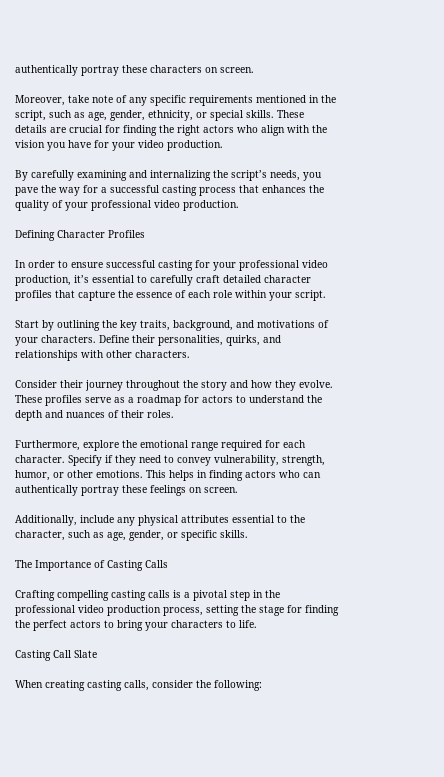authentically portray these characters on screen.

Moreover, take note of any specific requirements mentioned in the script, such as age, gender, ethnicity, or special skills. These details are crucial for finding the right actors who align with the vision you have for your video production.

By carefully examining and internalizing the script’s needs, you pave the way for a successful casting process that enhances the quality of your professional video production.

Defining Character Profiles

In order to ensure successful casting for your professional video production, it’s essential to carefully craft detailed character profiles that capture the essence of each role within your script.

Start by outlining the key traits, background, and motivations of your characters. Define their personalities, quirks, and relationships with other characters.

Consider their journey throughout the story and how they evolve. These profiles serve as a roadmap for actors to understand the depth and nuances of their roles.

Furthermore, explore the emotional range required for each character. Specify if they need to convey vulnerability, strength, humor, or other emotions. This helps in finding actors who can authentically portray these feelings on screen.

Additionally, include any physical attributes essential to the character, such as age, gender, or specific skills.

The Importance of Casting Calls

Crafting compelling casting calls is a pivotal step in the professional video production process, setting the stage for finding the perfect actors to bring your characters to life.

Casting Call Slate

When creating casting calls, consider the following: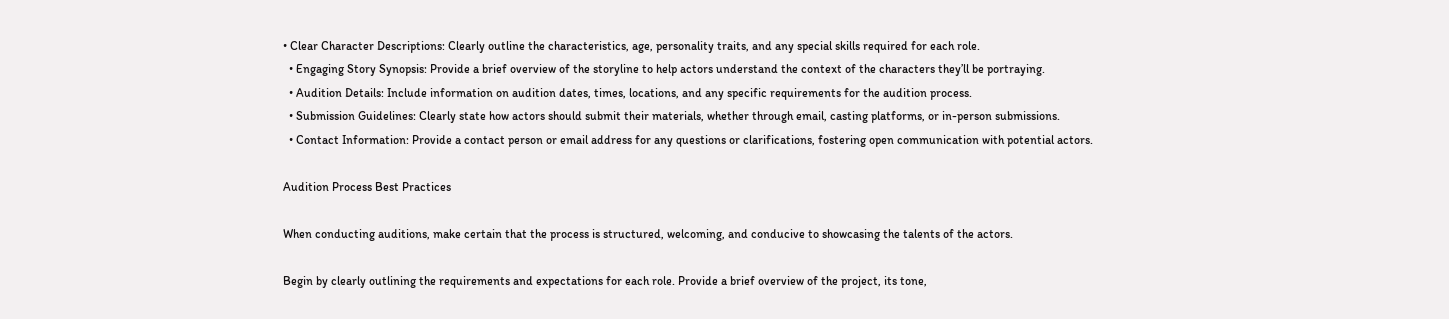• Clear Character Descriptions: Clearly outline the characteristics, age, personality traits, and any special skills required for each role.
  • Engaging Story Synopsis: Provide a brief overview of the storyline to help actors understand the context of the characters they’ll be portraying.
  • Audition Details: Include information on audition dates, times, locations, and any specific requirements for the audition process.
  • Submission Guidelines: Clearly state how actors should submit their materials, whether through email, casting platforms, or in-person submissions.
  • Contact Information: Provide a contact person or email address for any questions or clarifications, fostering open communication with potential actors.

Audition Process Best Practices

When conducting auditions, make certain that the process is structured, welcoming, and conducive to showcasing the talents of the actors.

Begin by clearly outlining the requirements and expectations for each role. Provide a brief overview of the project, its tone,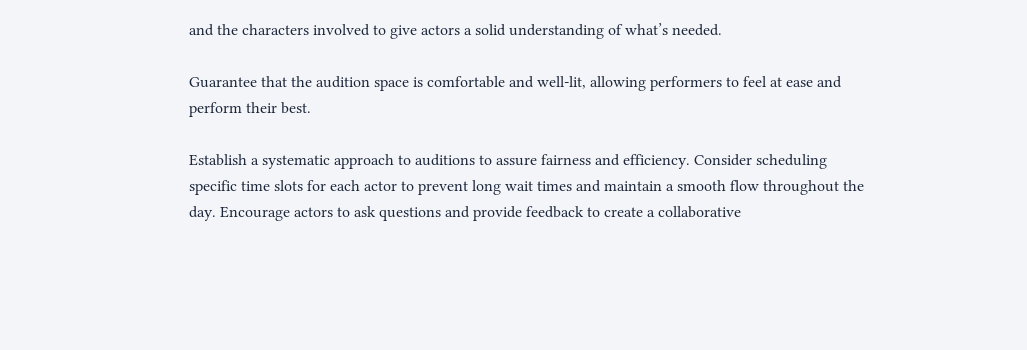and the characters involved to give actors a solid understanding of what’s needed.

Guarantee that the audition space is comfortable and well-lit, allowing performers to feel at ease and perform their best.

Establish a systematic approach to auditions to assure fairness and efficiency. Consider scheduling specific time slots for each actor to prevent long wait times and maintain a smooth flow throughout the day. Encourage actors to ask questions and provide feedback to create a collaborative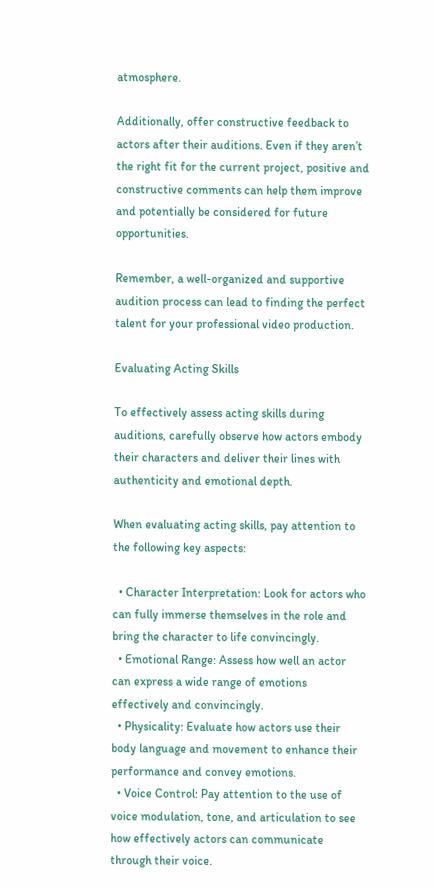atmosphere.

Additionally, offer constructive feedback to actors after their auditions. Even if they aren’t the right fit for the current project, positive and constructive comments can help them improve and potentially be considered for future opportunities.

Remember, a well-organized and supportive audition process can lead to finding the perfect talent for your professional video production.

Evaluating Acting Skills

To effectively assess acting skills during auditions, carefully observe how actors embody their characters and deliver their lines with authenticity and emotional depth.

When evaluating acting skills, pay attention to the following key aspects:

  • Character Interpretation: Look for actors who can fully immerse themselves in the role and bring the character to life convincingly.
  • Emotional Range: Assess how well an actor can express a wide range of emotions effectively and convincingly.
  • Physicality: Evaluate how actors use their body language and movement to enhance their performance and convey emotions.
  • Voice Control: Pay attention to the use of voice modulation, tone, and articulation to see how effectively actors can communicate through their voice.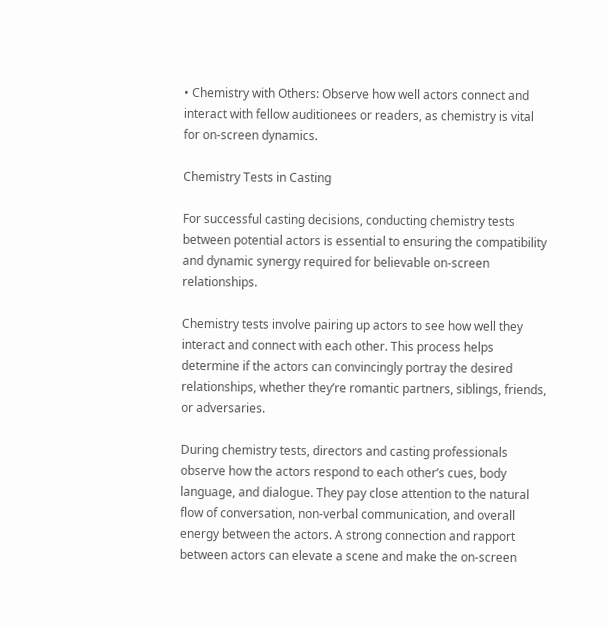• Chemistry with Others: Observe how well actors connect and interact with fellow auditionees or readers, as chemistry is vital for on-screen dynamics.

Chemistry Tests in Casting

For successful casting decisions, conducting chemistry tests between potential actors is essential to ensuring the compatibility and dynamic synergy required for believable on-screen relationships.

Chemistry tests involve pairing up actors to see how well they interact and connect with each other. This process helps determine if the actors can convincingly portray the desired relationships, whether they’re romantic partners, siblings, friends, or adversaries.

During chemistry tests, directors and casting professionals observe how the actors respond to each other’s cues, body language, and dialogue. They pay close attention to the natural flow of conversation, non-verbal communication, and overall energy between the actors. A strong connection and rapport between actors can elevate a scene and make the on-screen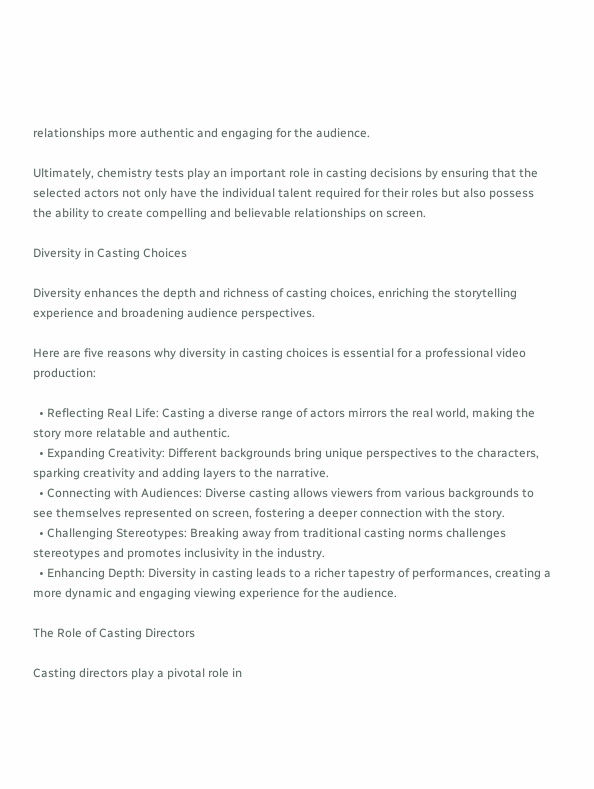relationships more authentic and engaging for the audience.

Ultimately, chemistry tests play an important role in casting decisions by ensuring that the selected actors not only have the individual talent required for their roles but also possess the ability to create compelling and believable relationships on screen.

Diversity in Casting Choices

Diversity enhances the depth and richness of casting choices, enriching the storytelling experience and broadening audience perspectives.

Here are five reasons why diversity in casting choices is essential for a professional video production:

  • Reflecting Real Life: Casting a diverse range of actors mirrors the real world, making the story more relatable and authentic.
  • Expanding Creativity: Different backgrounds bring unique perspectives to the characters, sparking creativity and adding layers to the narrative.
  • Connecting with Audiences: Diverse casting allows viewers from various backgrounds to see themselves represented on screen, fostering a deeper connection with the story.
  • Challenging Stereotypes: Breaking away from traditional casting norms challenges stereotypes and promotes inclusivity in the industry.
  • Enhancing Depth: Diversity in casting leads to a richer tapestry of performances, creating a more dynamic and engaging viewing experience for the audience.

The Role of Casting Directors

Casting directors play a pivotal role in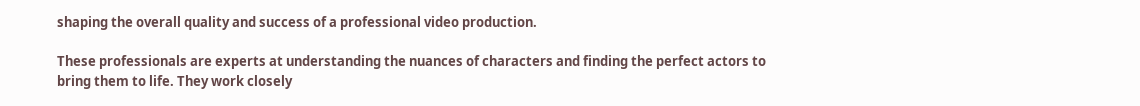shaping the overall quality and success of a professional video production.

These professionals are experts at understanding the nuances of characters and finding the perfect actors to bring them to life. They work closely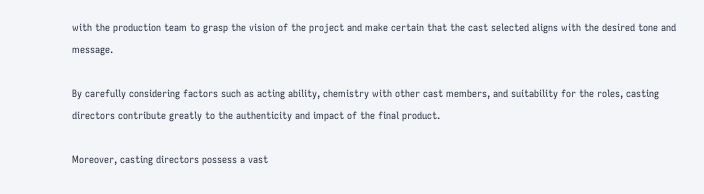with the production team to grasp the vision of the project and make certain that the cast selected aligns with the desired tone and message.

By carefully considering factors such as acting ability, chemistry with other cast members, and suitability for the roles, casting directors contribute greatly to the authenticity and impact of the final product.

Moreover, casting directors possess a vast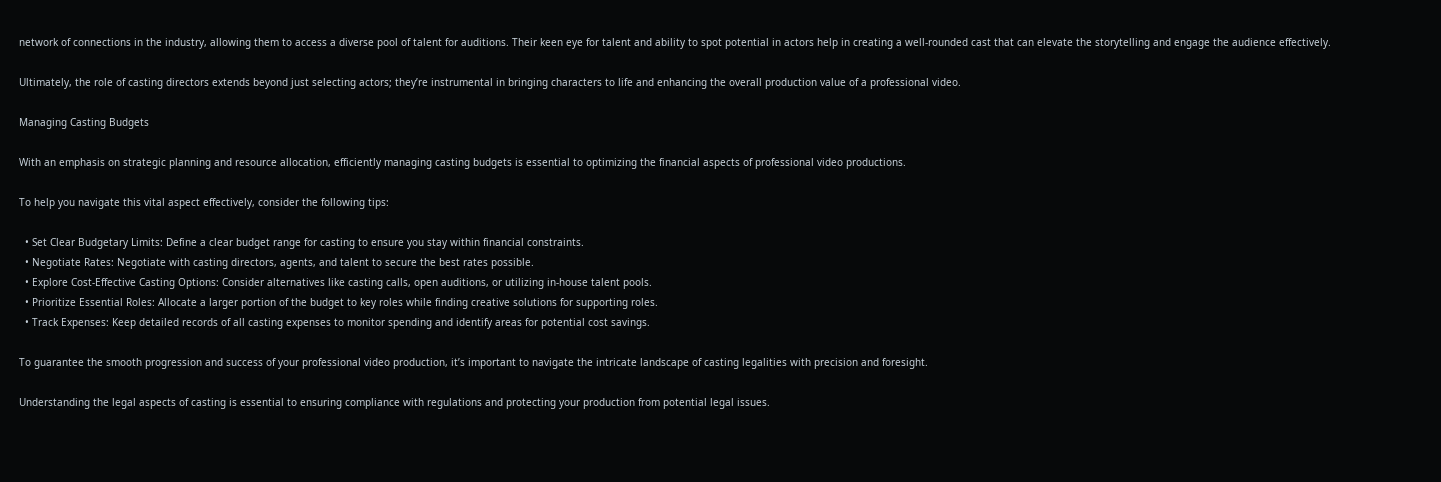network of connections in the industry, allowing them to access a diverse pool of talent for auditions. Their keen eye for talent and ability to spot potential in actors help in creating a well-rounded cast that can elevate the storytelling and engage the audience effectively.

Ultimately, the role of casting directors extends beyond just selecting actors; they’re instrumental in bringing characters to life and enhancing the overall production value of a professional video.

Managing Casting Budgets

With an emphasis on strategic planning and resource allocation, efficiently managing casting budgets is essential to optimizing the financial aspects of professional video productions.

To help you navigate this vital aspect effectively, consider the following tips:

  • Set Clear Budgetary Limits: Define a clear budget range for casting to ensure you stay within financial constraints.
  • Negotiate Rates: Negotiate with casting directors, agents, and talent to secure the best rates possible.
  • Explore Cost-Effective Casting Options: Consider alternatives like casting calls, open auditions, or utilizing in-house talent pools.
  • Prioritize Essential Roles: Allocate a larger portion of the budget to key roles while finding creative solutions for supporting roles.
  • Track Expenses: Keep detailed records of all casting expenses to monitor spending and identify areas for potential cost savings.

To guarantee the smooth progression and success of your professional video production, it’s important to navigate the intricate landscape of casting legalities with precision and foresight.

Understanding the legal aspects of casting is essential to ensuring compliance with regulations and protecting your production from potential legal issues.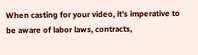When casting for your video, it’s imperative to be aware of labor laws, contracts,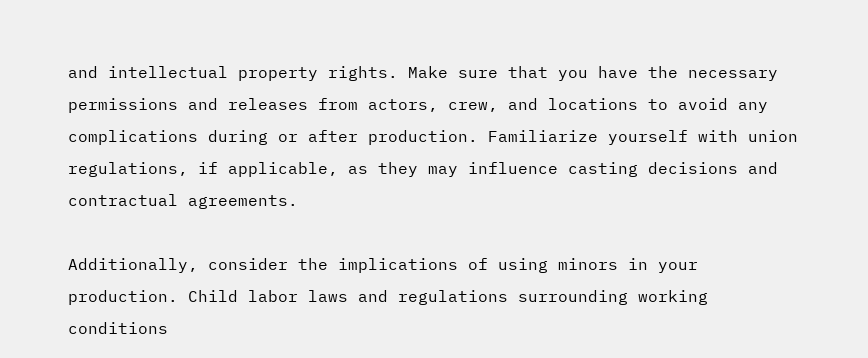and intellectual property rights. Make sure that you have the necessary permissions and releases from actors, crew, and locations to avoid any complications during or after production. Familiarize yourself with union regulations, if applicable, as they may influence casting decisions and contractual agreements.

Additionally, consider the implications of using minors in your production. Child labor laws and regulations surrounding working conditions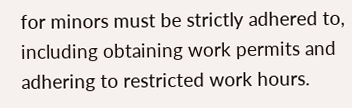for minors must be strictly adhered to, including obtaining work permits and adhering to restricted work hours.